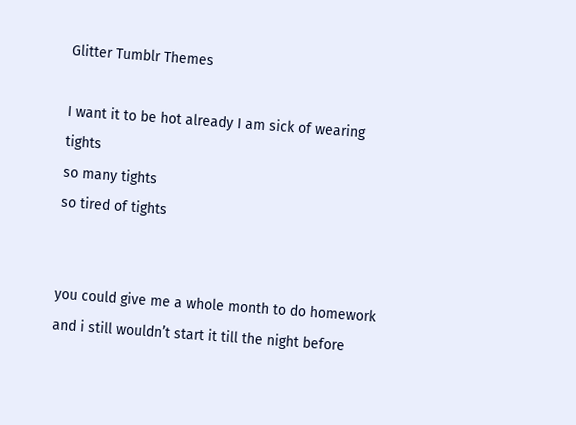Glitter Tumblr Themes

I want it to be hot already I am sick of wearing tights
so many tights
so tired of tights


you could give me a whole month to do homework and i still wouldn’t start it till the night before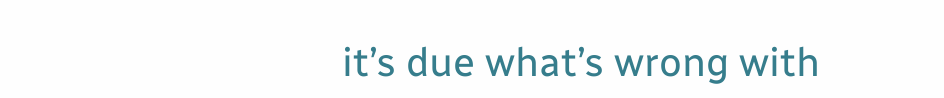it’s due what’s wrong with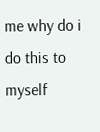me why do i do this to myself